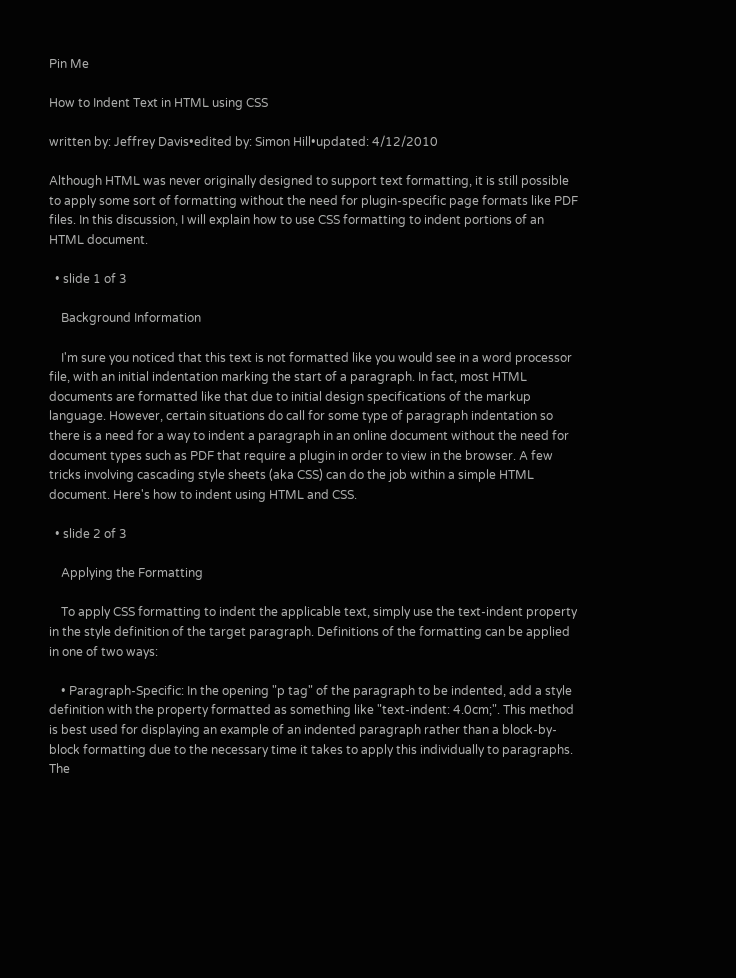Pin Me

How to Indent Text in HTML using CSS

written by: Jeffrey Davis•edited by: Simon Hill•updated: 4/12/2010

Although HTML was never originally designed to support text formatting, it is still possible to apply some sort of formatting without the need for plugin-specific page formats like PDF files. In this discussion, I will explain how to use CSS formatting to indent portions of an HTML document.

  • slide 1 of 3

    Background Information

    I'm sure you noticed that this text is not formatted like you would see in a word processor file, with an initial indentation marking the start of a paragraph. In fact, most HTML documents are formatted like that due to initial design specifications of the markup language. However, certain situations do call for some type of paragraph indentation so there is a need for a way to indent a paragraph in an online document without the need for document types such as PDF that require a plugin in order to view in the browser. A few tricks involving cascading style sheets (aka CSS) can do the job within a simple HTML document. Here's how to indent using HTML and CSS.

  • slide 2 of 3

    Applying the Formatting

    To apply CSS formatting to indent the applicable text, simply use the text-indent property in the style definition of the target paragraph. Definitions of the formatting can be applied in one of two ways:

    • Paragraph-Specific: In the opening "p tag" of the paragraph to be indented, add a style definition with the property formatted as something like "text-indent: 4.0cm;". This method is best used for displaying an example of an indented paragraph rather than a block-by-block formatting due to the necessary time it takes to apply this individually to paragraphs. The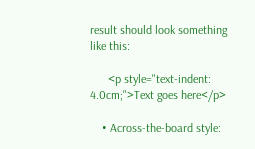result should look something like this:

      <p style="text-indent: 4.0cm;">Text goes here</p>

    • Across-the-board style: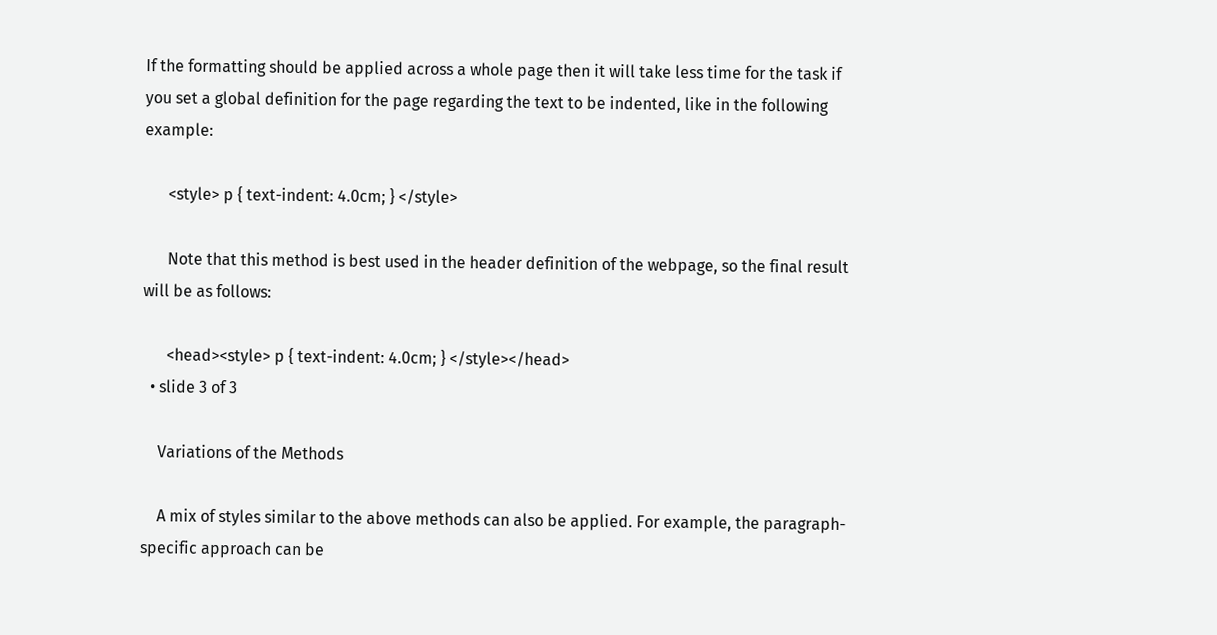If the formatting should be applied across a whole page then it will take less time for the task if you set a global definition for the page regarding the text to be indented, like in the following example:

      <style> p { text-indent: 4.0cm; } </style>

      Note that this method is best used in the header definition of the webpage, so the final result will be as follows:

      <head><style> p { text-indent: 4.0cm; } </style></head>
  • slide 3 of 3

    Variations of the Methods

    A mix of styles similar to the above methods can also be applied. For example, the paragraph-specific approach can be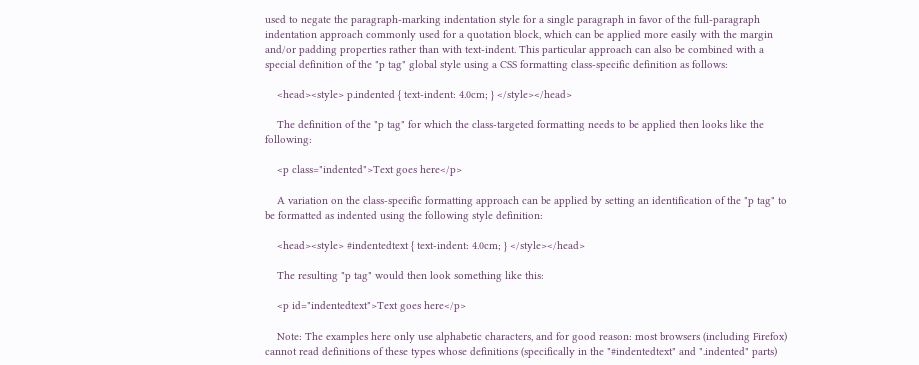used to negate the paragraph-marking indentation style for a single paragraph in favor of the full-paragraph indentation approach commonly used for a quotation block, which can be applied more easily with the margin and/or padding properties rather than with text-indent. This particular approach can also be combined with a special definition of the "p tag" global style using a CSS formatting class-specific definition as follows:

    <head><style> p.indented { text-indent: 4.0cm; } </style></head>

    The definition of the "p tag" for which the class-targeted formatting needs to be applied then looks like the following:

    <p class="indented">Text goes here</p>

    A variation on the class-specific formatting approach can be applied by setting an identification of the "p tag" to be formatted as indented using the following style definition:

    <head><style> #indentedtext { text-indent: 4.0cm; } </style></head>

    The resulting "p tag" would then look something like this:

    <p id="indentedtext">Text goes here</p>

    Note: The examples here only use alphabetic characters, and for good reason: most browsers (including Firefox) cannot read definitions of these types whose definitions (specifically in the "#indentedtext" and ".indented" parts)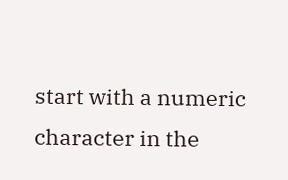start with a numeric character in the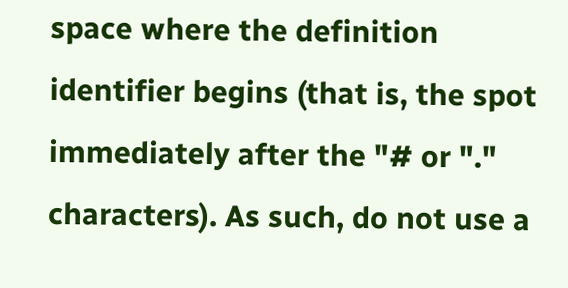space where the definition identifier begins (that is, the spot immediately after the "# or "." characters). As such, do not use a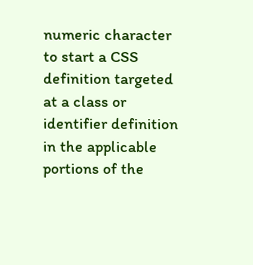numeric character to start a CSS definition targeted at a class or identifier definition in the applicable portions of the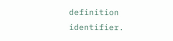definition identifier.